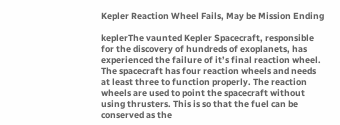Kepler Reaction Wheel Fails, May be Mission Ending

keplerThe vaunted Kepler Spacecraft, responsible for the discovery of hundreds of exoplanets, has experienced the failure of it’s final reaction wheel. The spacecraft has four reaction wheels and needs at least three to function properly. The reaction wheels are used to point the spacecraft without using thrusters. This is so that the fuel can be conserved as the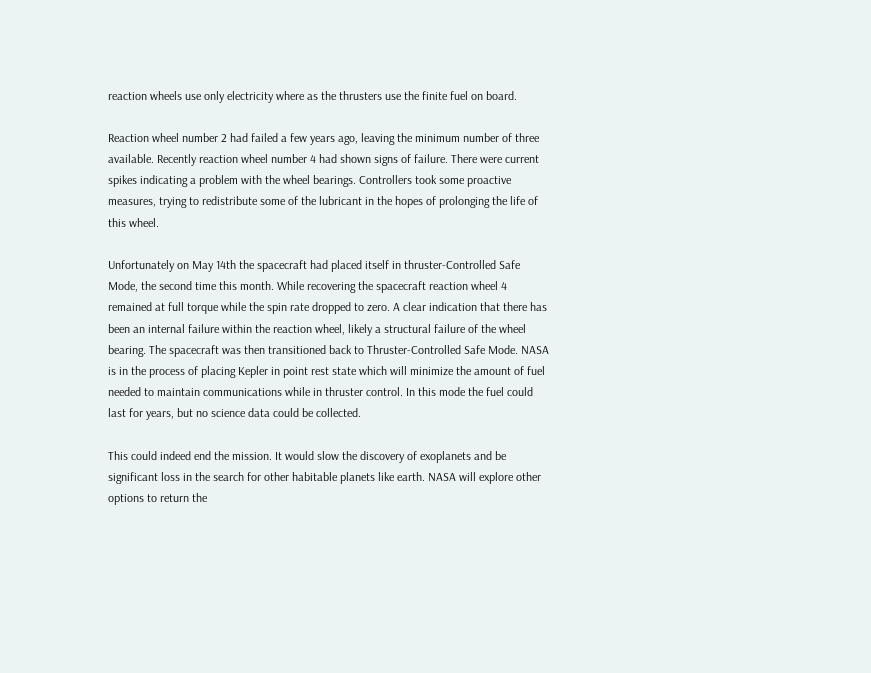reaction wheels use only electricity where as the thrusters use the finite fuel on board.

Reaction wheel number 2 had failed a few years ago, leaving the minimum number of three available. Recently reaction wheel number 4 had shown signs of failure. There were current spikes indicating a problem with the wheel bearings. Controllers took some proactive measures, trying to redistribute some of the lubricant in the hopes of prolonging the life of this wheel.

Unfortunately on May 14th the spacecraft had placed itself in thruster-Controlled Safe Mode, the second time this month. While recovering the spacecraft reaction wheel 4 remained at full torque while the spin rate dropped to zero. A clear indication that there has been an internal failure within the reaction wheel, likely a structural failure of the wheel bearing. The spacecraft was then transitioned back to Thruster-Controlled Safe Mode. NASA is in the process of placing Kepler in point rest state which will minimize the amount of fuel needed to maintain communications while in thruster control. In this mode the fuel could last for years, but no science data could be collected.

This could indeed end the mission. It would slow the discovery of exoplanets and be significant loss in the search for other habitable planets like earth. NASA will explore other options to return the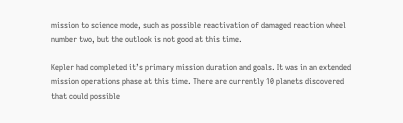mission to science mode, such as possible reactivation of damaged reaction wheel number two, but the outlook is not good at this time.

Kepler had completed it’s primary mission duration and goals. It was in an extended mission operations phase at this time. There are currently 10 planets discovered that could possible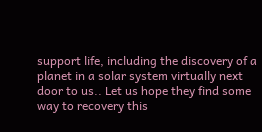support life, including the discovery of a planet in a solar system virtually next door to us.. Let us hope they find some way to recovery this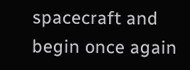spacecraft and begin once again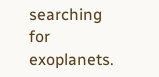searching for exoplanets.